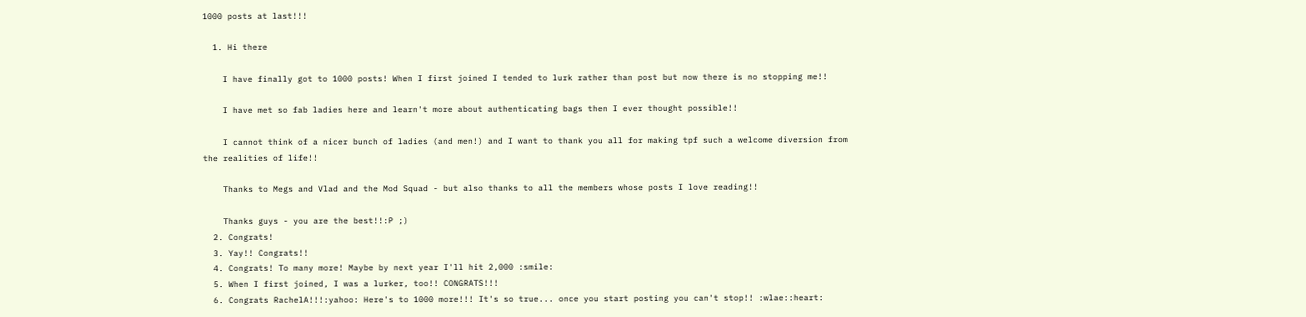1000 posts at last!!!

  1. Hi there

    I have finally got to 1000 posts! When I first joined I tended to lurk rather than post but now there is no stopping me!!

    I have met so fab ladies here and learn't more about authenticating bags then I ever thought possible!!

    I cannot think of a nicer bunch of ladies (and men!) and I want to thank you all for making tpf such a welcome diversion from the realities of life!!

    Thanks to Megs and Vlad and the Mod Squad - but also thanks to all the members whose posts I love reading!!

    Thanks guys - you are the best!!:P ;)
  2. Congrats!
  3. Yay!! Congrats!!
  4. Congrats! To many more! Maybe by next year I'll hit 2,000 :smile:
  5. When I first joined, I was a lurker, too!! CONGRATS!!!
  6. Congrats RachelA!!!:yahoo: Here's to 1000 more!!! It's so true... once you start posting you can't stop!! :wlae::heart: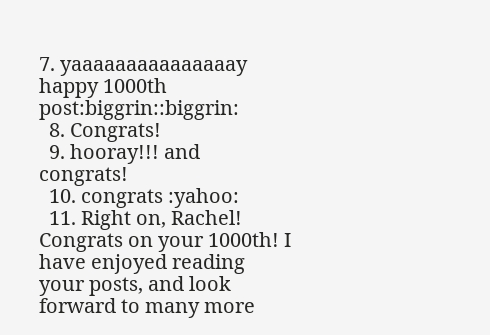7. yaaaaaaaaaaaaaaay happy 1000th post:biggrin::biggrin:
  8. Congrats!
  9. hooray!!! and congrats!
  10. congrats :yahoo:
  11. Right on, Rachel! Congrats on your 1000th! I have enjoyed reading your posts, and look forward to many more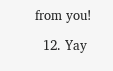from you!

  12. Yay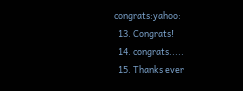congrats:yahoo:
  13. Congrats!
  14. congrats.....
  15. Thanks ever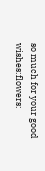so much for your good wishes:flowers: